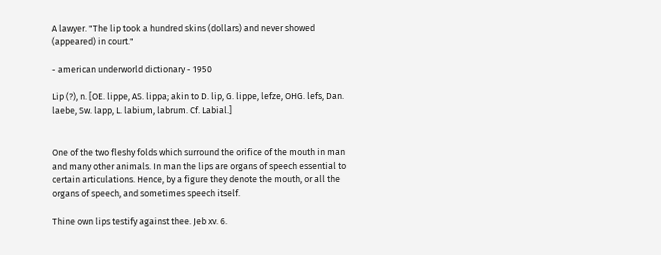A lawyer. "The lip took a hundred skins (dollars) and never showed (appeared) in court."

- american underworld dictionary - 1950

Lip (?), n. [OE. lippe, AS. lippa; akin to D. lip, G. lippe, lefze, OHG. lefs, Dan. laebe, Sw. lapp, L. labium, labrum. Cf. Labial.]


One of the two fleshy folds which surround the orifice of the mouth in man and many other animals. In man the lips are organs of speech essential to certain articulations. Hence, by a figure they denote the mouth, or all the organs of speech, and sometimes speech itself.

Thine own lips testify against thee. Jeb xv. 6.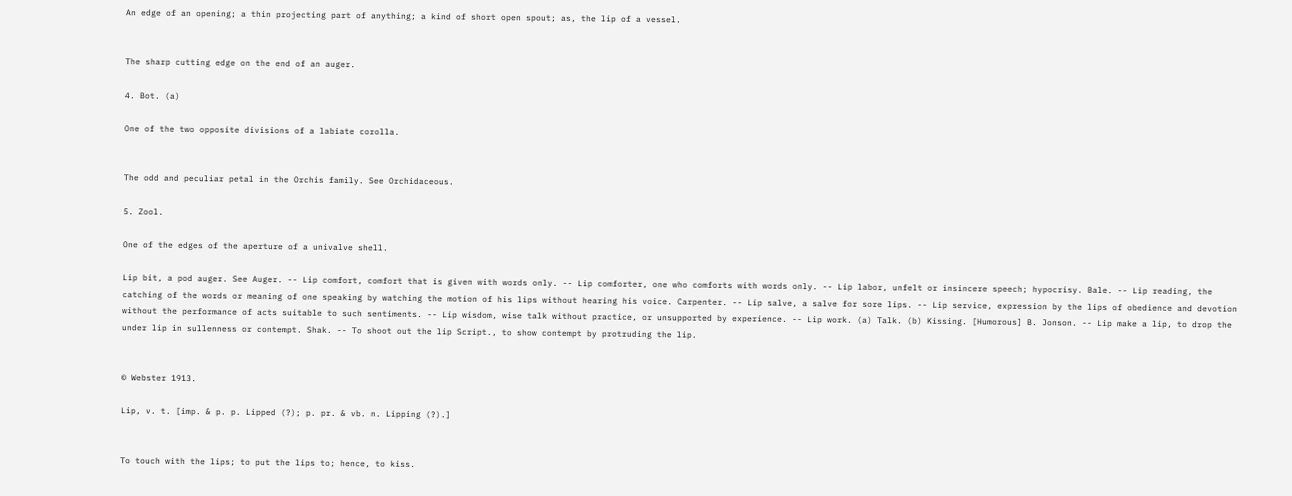An edge of an opening; a thin projecting part of anything; a kind of short open spout; as, the lip of a vessel.


The sharp cutting edge on the end of an auger.

4. Bot. (a)

One of the two opposite divisions of a labiate corolla.


The odd and peculiar petal in the Orchis family. See Orchidaceous.

5. Zool.

One of the edges of the aperture of a univalve shell.

Lip bit, a pod auger. See Auger. -- Lip comfort, comfort that is given with words only. -- Lip comforter, one who comforts with words only. -- Lip labor, unfelt or insincere speech; hypocrisy. Bale. -- Lip reading, the catching of the words or meaning of one speaking by watching the motion of his lips without hearing his voice. Carpenter. -- Lip salve, a salve for sore lips. -- Lip service, expression by the lips of obedience and devotion without the performance of acts suitable to such sentiments. -- Lip wisdom, wise talk without practice, or unsupported by experience. -- Lip work. (a) Talk. (b) Kissing. [Humorous] B. Jonson. -- Lip make a lip, to drop the under lip in sullenness or contempt. Shak. -- To shoot out the lip Script., to show contempt by protruding the lip.


© Webster 1913.

Lip, v. t. [imp. & p. p. Lipped (?); p. pr. & vb. n. Lipping (?).]


To touch with the lips; to put the lips to; hence, to kiss.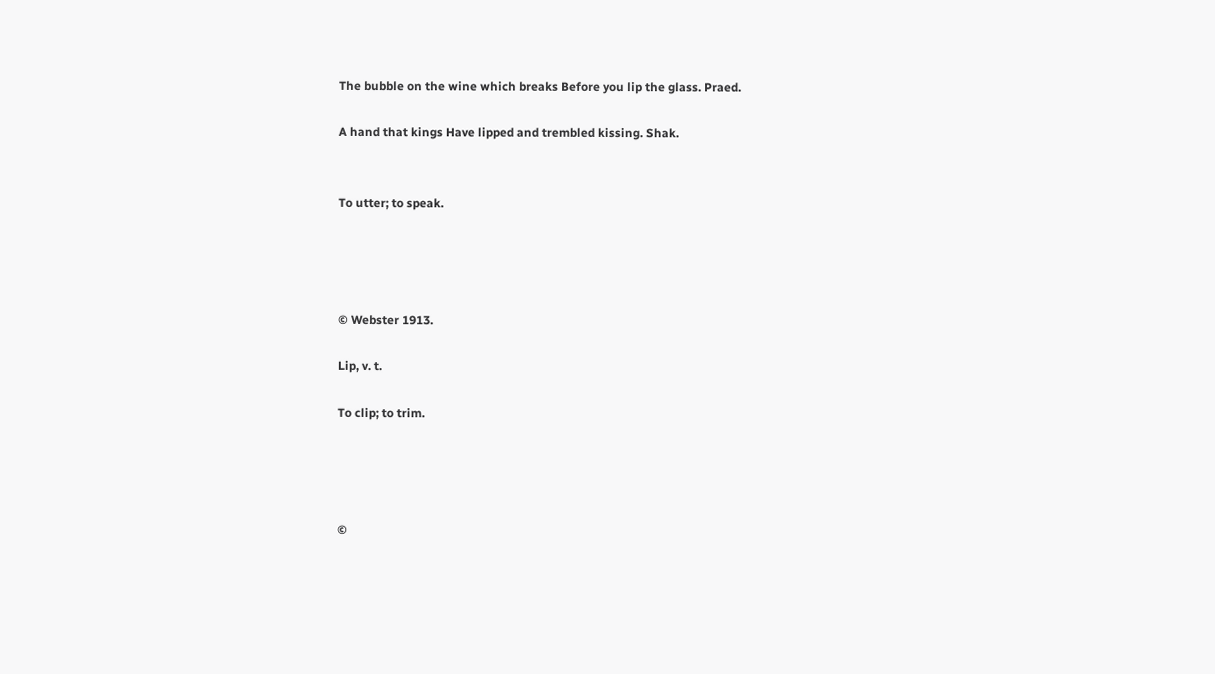The bubble on the wine which breaks Before you lip the glass. Praed.

A hand that kings Have lipped and trembled kissing. Shak.


To utter; to speak.




© Webster 1913.

Lip, v. t.

To clip; to trim.




©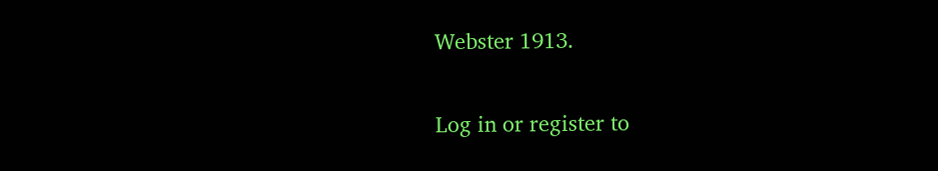Webster 1913.

Log in or register to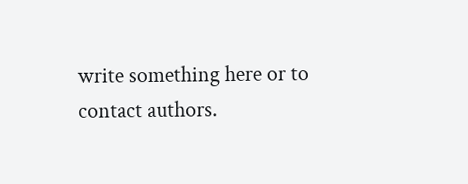write something here or to contact authors.